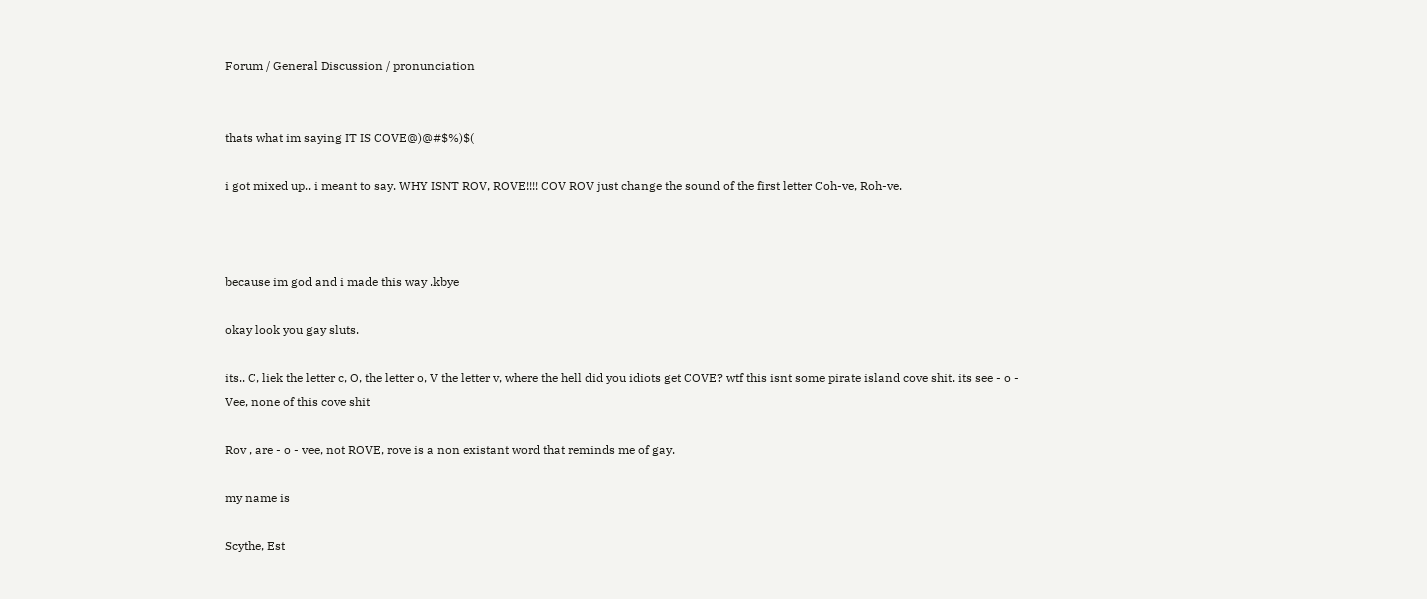Forum / General Discussion / pronunciation


thats what im saying IT IS COVE@)@#$%)$(

i got mixed up.. i meant to say. WHY ISNT ROV, ROVE!!!! COV ROV just change the sound of the first letter Coh-ve, Roh-ve.



because im god and i made this way .kbye

okay look you gay sluts.

its.. C, liek the letter c, O, the letter o, V the letter v, where the hell did you idiots get COVE? wtf this isnt some pirate island cove shit. its see - o - Vee, none of this cove shit

Rov , are - o - vee, not ROVE, rove is a non existant word that reminds me of gay.

my name is

Scythe, Est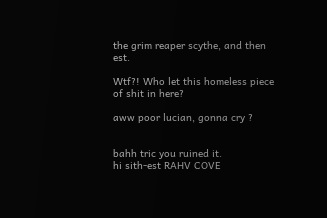the grim reaper scythe, and then est.

Wtf?! Who let this homeless piece of shit in here?

aww poor lucian, gonna cry ?


bahh tric you ruined it.
hi sith-est RAHV COVE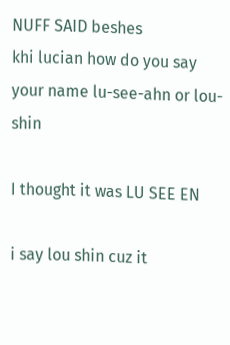NUFF SAID beshes
khi lucian how do you say your name lu-see-ahn or lou-shin

I thought it was LU SEE EN

i say lou shin cuz it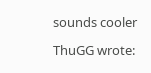sounds cooler

ThuGG wrote: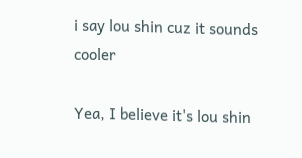i say lou shin cuz it sounds cooler

Yea, I believe it's lou shin